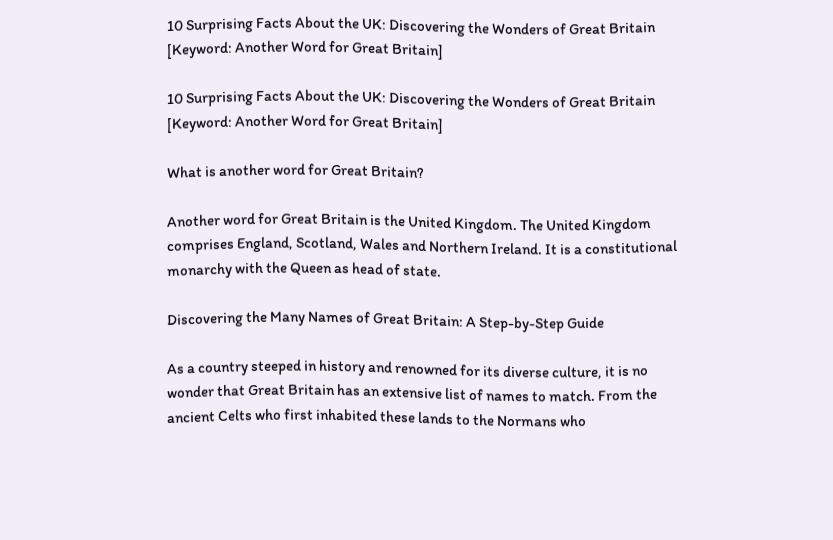10 Surprising Facts About the UK: Discovering the Wonders of Great Britain [Keyword: Another Word for Great Britain]

10 Surprising Facts About the UK: Discovering the Wonders of Great Britain [Keyword: Another Word for Great Britain]

What is another word for Great Britain?

Another word for Great Britain is the United Kingdom. The United Kingdom comprises England, Scotland, Wales and Northern Ireland. It is a constitutional monarchy with the Queen as head of state.

Discovering the Many Names of Great Britain: A Step-by-Step Guide

As a country steeped in history and renowned for its diverse culture, it is no wonder that Great Britain has an extensive list of names to match. From the ancient Celts who first inhabited these lands to the Normans who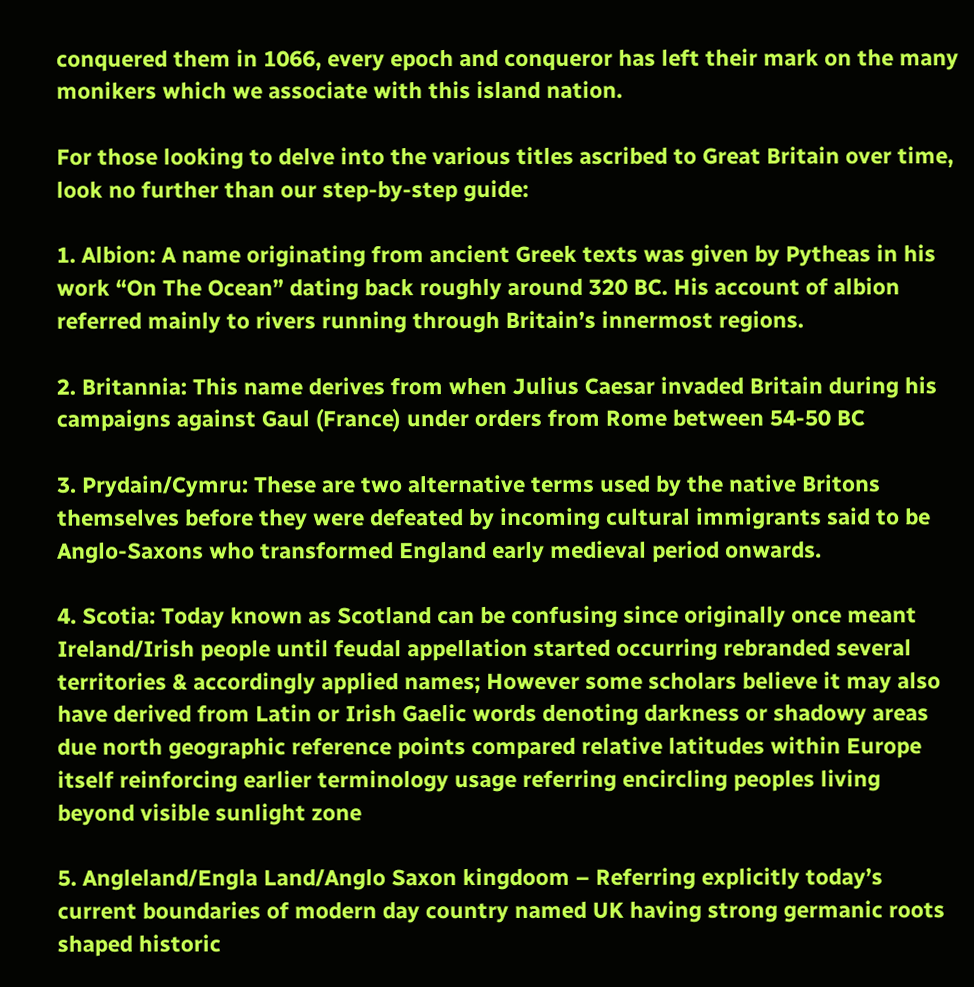conquered them in 1066, every epoch and conqueror has left their mark on the many monikers which we associate with this island nation.

For those looking to delve into the various titles ascribed to Great Britain over time, look no further than our step-by-step guide:

1. Albion: A name originating from ancient Greek texts was given by Pytheas in his work “On The Ocean” dating back roughly around 320 BC. His account of albion referred mainly to rivers running through Britain’s innermost regions.

2. Britannia: This name derives from when Julius Caesar invaded Britain during his campaigns against Gaul (France) under orders from Rome between 54-50 BC

3. Prydain/Cymru: These are two alternative terms used by the native Britons themselves before they were defeated by incoming cultural immigrants said to be Anglo-Saxons who transformed England early medieval period onwards.

4. Scotia: Today known as Scotland can be confusing since originally once meant Ireland/Irish people until feudal appellation started occurring rebranded several territories & accordingly applied names; However some scholars believe it may also have derived from Latin or Irish Gaelic words denoting darkness or shadowy areas due north geographic reference points compared relative latitudes within Europe itself reinforcing earlier terminology usage referring encircling peoples living beyond visible sunlight zone

5. Angleland/Engla Land/Anglo Saxon kingdoom – Referring explicitly today’s current boundaries of modern day country named UK having strong germanic roots shaped historic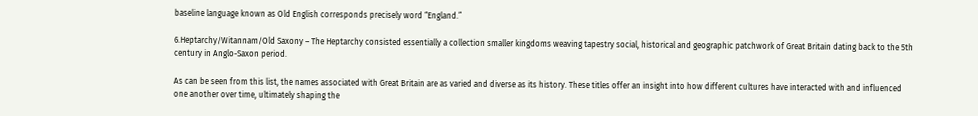baseline language known as Old English corresponds precisely word “England.”

6.Heptarchy/Witannam/Old Saxony – The Heptarchy consisted essentially a collection smaller kingdoms weaving tapestry social, historical and geographic patchwork of Great Britain dating back to the 5th century in Anglo-Saxon period.

As can be seen from this list, the names associated with Great Britain are as varied and diverse as its history. These titles offer an insight into how different cultures have interacted with and influenced one another over time, ultimately shaping the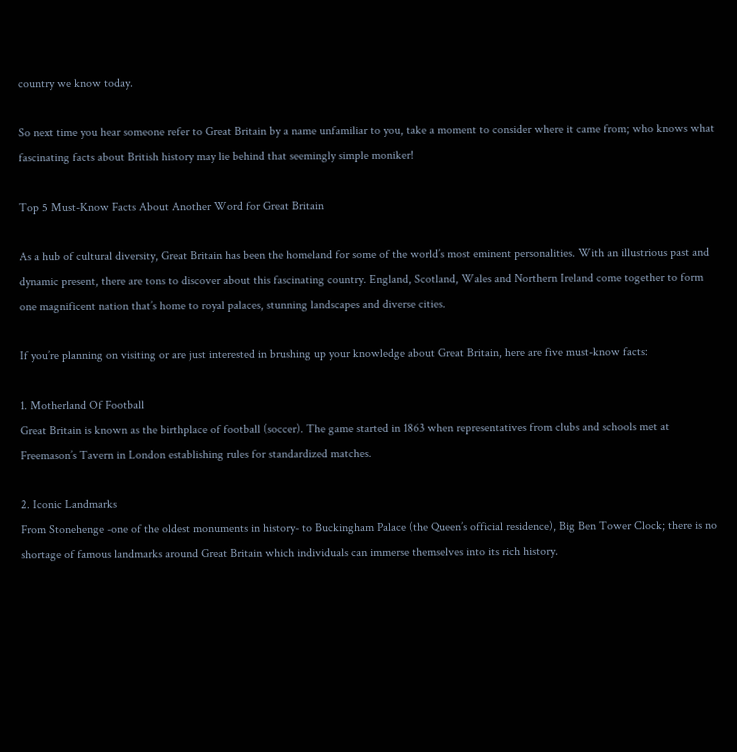country we know today.

So next time you hear someone refer to Great Britain by a name unfamiliar to you, take a moment to consider where it came from; who knows what fascinating facts about British history may lie behind that seemingly simple moniker!

Top 5 Must-Know Facts About Another Word for Great Britain

As a hub of cultural diversity, Great Britain has been the homeland for some of the world’s most eminent personalities. With an illustrious past and dynamic present, there are tons to discover about this fascinating country. England, Scotland, Wales and Northern Ireland come together to form one magnificent nation that’s home to royal palaces, stunning landscapes and diverse cities.

If you’re planning on visiting or are just interested in brushing up your knowledge about Great Britain, here are five must-know facts:

1. Motherland Of Football
Great Britain is known as the birthplace of football (soccer). The game started in 1863 when representatives from clubs and schools met at Freemason’s Tavern in London establishing rules for standardized matches.

2. Iconic Landmarks
From Stonehenge -one of the oldest monuments in history- to Buckingham Palace (the Queen’s official residence), Big Ben Tower Clock; there is no shortage of famous landmarks around Great Britain which individuals can immerse themselves into its rich history.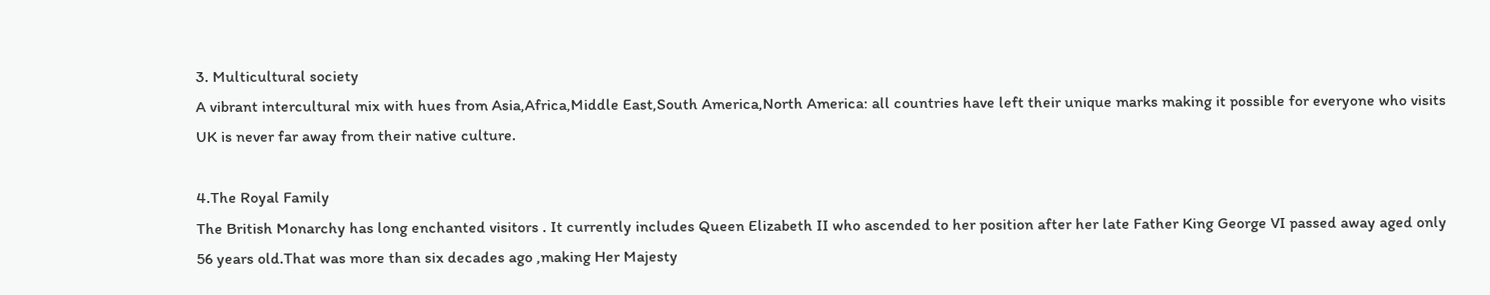3. Multicultural society
A vibrant intercultural mix with hues from Asia,Africa,Middle East,South America,North America: all countries have left their unique marks making it possible for everyone who visits UK is never far away from their native culture.

4.The Royal Family
The British Monarchy has long enchanted visitors . It currently includes Queen Elizabeth II who ascended to her position after her late Father King George VI passed away aged only 56 years old.That was more than six decades ago ,making Her Majesty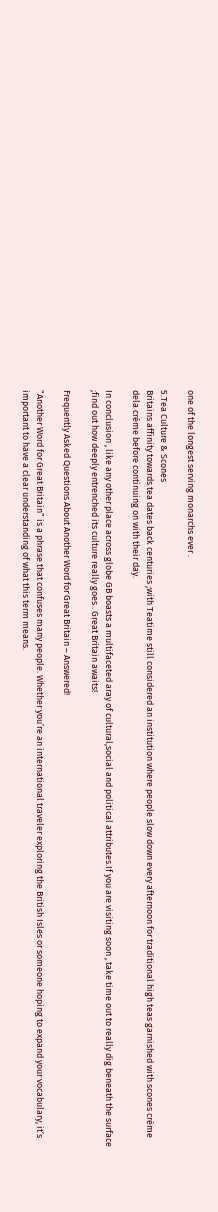one of the longest serving monarchs ever .

5.Tea Culture & Scones
Britains affinity towards tea dates back centuries ;with Teatime still considered an institution where people slow down every afternoon for traditional high teas garnished with scones crème dela crème before continuing on with their day.

In conclusion , like any other place across globe GB boasts a multifaceted aray of cultural,social and political attributes.If you are visiting soon , take time out to really dig beneath the surface ;find out how deeply entrenched its culture really goes . Great Britain awaits!

Frequently Asked Questions About Another Word for Great Britain – Answered!

“Another Word for Great Britain” is a phrase that confuses many people. Whether you’re an international traveler exploring the British Isles or someone hoping to expand your vocabulary, it’s important to have a clear understanding of what this term means.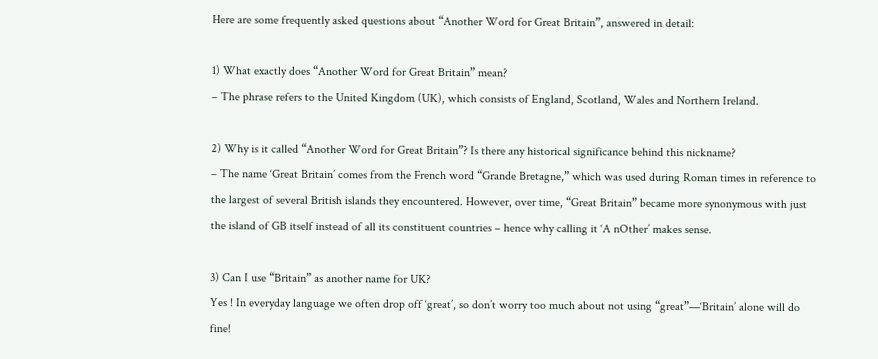Here are some frequently asked questions about “Another Word for Great Britain”, answered in detail:

1) What exactly does “Another Word for Great Britain” mean?
– The phrase refers to the United Kingdom (UK), which consists of England, Scotland, Wales and Northern Ireland.

2) Why is it called “Another Word for Great Britain”? Is there any historical significance behind this nickname?
– The name ‘Great Britain’ comes from the French word “Grande Bretagne,” which was used during Roman times in reference to the largest of several British islands they encountered. However, over time, “Great Britain” became more synonymous with just the island of GB itself instead of all its constituent countries – hence why calling it ‘A nOther’ makes sense.

3) Can I use “Britain” as another name for UK?
Yes ! In everyday language we often drop off ‘great’, so don’t worry too much about not using “great”—‘Britain’ alone will do fine!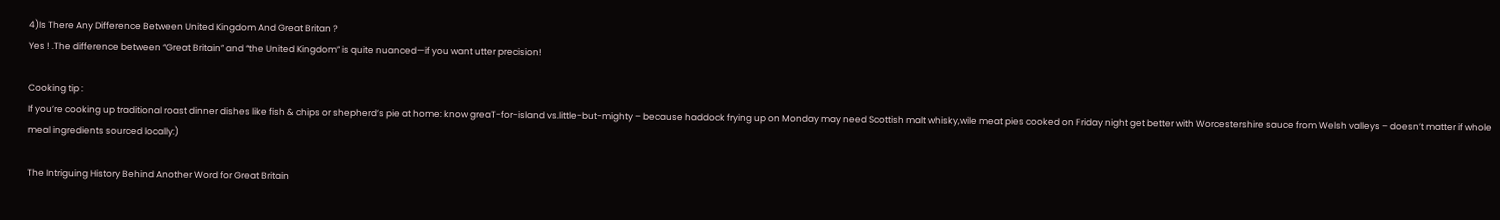4)Is There Any Difference Between United Kingdom And Great Britan ?
Yes ! .The difference between “Great Britain” and “the United Kingdom” is quite nuanced—if you want utter precision!

Cooking tip :
If you’re cooking up traditional roast dinner dishes like fish & chips or shepherd’s pie at home: know greaT-for-island vs.little-but-mighty – because haddock frying up on Monday may need Scottish malt whisky,wile meat pies cooked on Friday night get better with Worcestershire sauce from Welsh valleys – doesn’t matter if whole meal ingredients sourced locally:)

The Intriguing History Behind Another Word for Great Britain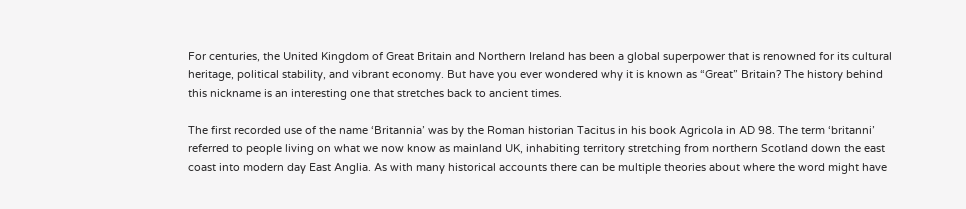For centuries, the United Kingdom of Great Britain and Northern Ireland has been a global superpower that is renowned for its cultural heritage, political stability, and vibrant economy. But have you ever wondered why it is known as “Great” Britain? The history behind this nickname is an interesting one that stretches back to ancient times.

The first recorded use of the name ‘Britannia’ was by the Roman historian Tacitus in his book Agricola in AD 98. The term ‘britanni’ referred to people living on what we now know as mainland UK, inhabiting territory stretching from northern Scotland down the east coast into modern day East Anglia. As with many historical accounts there can be multiple theories about where the word might have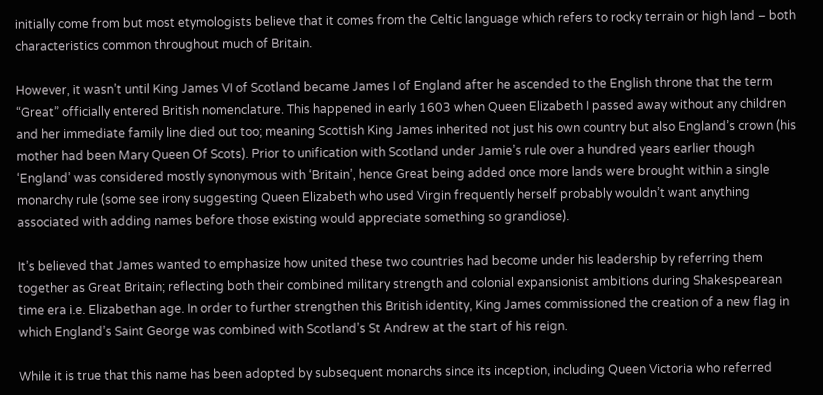initially come from but most etymologists believe that it comes from the Celtic language which refers to rocky terrain or high land – both characteristics common throughout much of Britain.

However, it wasn’t until King James VI of Scotland became James I of England after he ascended to the English throne that the term “Great” officially entered British nomenclature. This happened in early 1603 when Queen Elizabeth I passed away without any children and her immediate family line died out too; meaning Scottish King James inherited not just his own country but also England’s crown (his mother had been Mary Queen Of Scots). Prior to unification with Scotland under Jamie’s rule over a hundred years earlier though ‘England’ was considered mostly synonymous with ‘Britain’, hence Great being added once more lands were brought within a single monarchy rule (some see irony suggesting Queen Elizabeth who used Virgin frequently herself probably wouldn’t want anything associated with adding names before those existing would appreciate something so grandiose).

It’s believed that James wanted to emphasize how united these two countries had become under his leadership by referring them together as Great Britain; reflecting both their combined military strength and colonial expansionist ambitions during Shakespearean time era i.e. Elizabethan age. In order to further strengthen this British identity, King James commissioned the creation of a new flag in which England’s Saint George was combined with Scotland’s St Andrew at the start of his reign.

While it is true that this name has been adopted by subsequent monarchs since its inception, including Queen Victoria who referred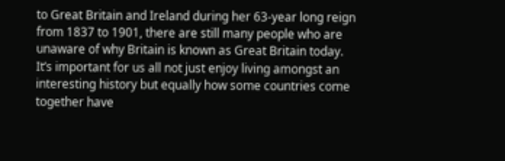to Great Britain and Ireland during her 63-year long reign from 1837 to 1901, there are still many people who are unaware of why Britain is known as Great Britain today. It’s important for us all not just enjoy living amongst an interesting history but equally how some countries come together have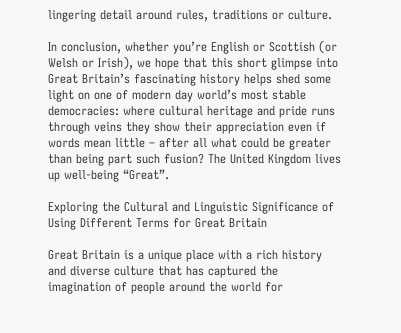lingering detail around rules, traditions or culture.

In conclusion, whether you’re English or Scottish (or Welsh or Irish), we hope that this short glimpse into Great Britain’s fascinating history helps shed some light on one of modern day world’s most stable democracies: where cultural heritage and pride runs through veins they show their appreciation even if words mean little – after all what could be greater than being part such fusion? The United Kingdom lives up well-being “Great”.

Exploring the Cultural and Linguistic Significance of Using Different Terms for Great Britain

Great Britain is a unique place with a rich history and diverse culture that has captured the imagination of people around the world for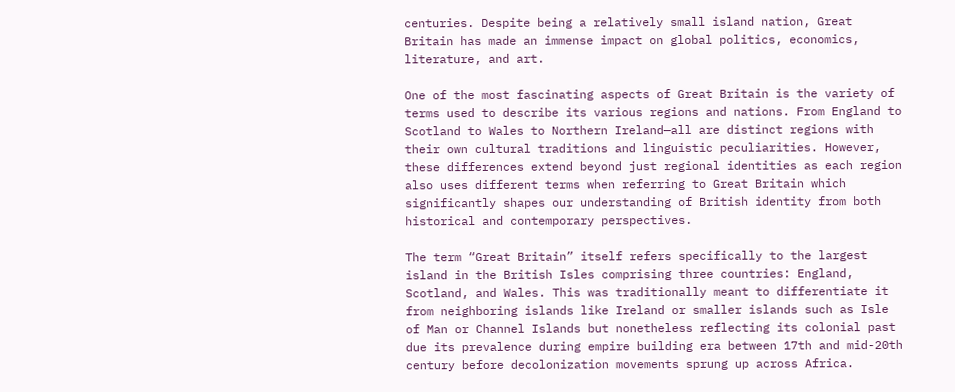centuries. Despite being a relatively small island nation, Great Britain has made an immense impact on global politics, economics, literature, and art.

One of the most fascinating aspects of Great Britain is the variety of terms used to describe its various regions and nations. From England to Scotland to Wales to Northern Ireland—all are distinct regions with their own cultural traditions and linguistic peculiarities. However, these differences extend beyond just regional identities as each region also uses different terms when referring to Great Britain which significantly shapes our understanding of British identity from both historical and contemporary perspectives.

The term “Great Britain” itself refers specifically to the largest island in the British Isles comprising three countries: England, Scotland, and Wales. This was traditionally meant to differentiate it from neighboring islands like Ireland or smaller islands such as Isle of Man or Channel Islands but nonetheless reflecting its colonial past due its prevalence during empire building era between 17th and mid-20th century before decolonization movements sprung up across Africa.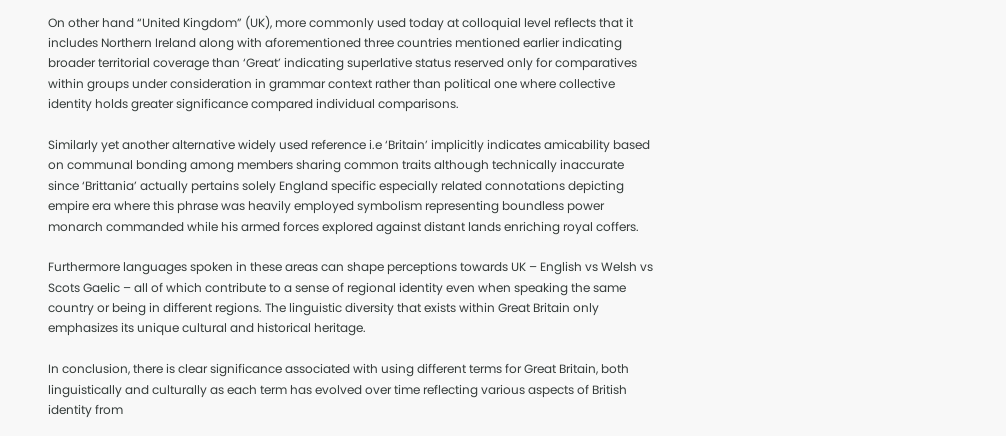On other hand “United Kingdom” (UK), more commonly used today at colloquial level reflects that it includes Northern Ireland along with aforementioned three countries mentioned earlier indicating broader territorial coverage than ‘Great’ indicating superlative status reserved only for comparatives within groups under consideration in grammar context rather than political one where collective identity holds greater significance compared individual comparisons.

Similarly yet another alternative widely used reference i.e ‘Britain’ implicitly indicates amicability based on communal bonding among members sharing common traits although technically inaccurate since ‘Brittania’ actually pertains solely England specific especially related connotations depicting empire era where this phrase was heavily employed symbolism representing boundless power monarch commanded while his armed forces explored against distant lands enriching royal coffers.

Furthermore languages spoken in these areas can shape perceptions towards UK – English vs Welsh vs Scots Gaelic – all of which contribute to a sense of regional identity even when speaking the same country or being in different regions. The linguistic diversity that exists within Great Britain only emphasizes its unique cultural and historical heritage.

In conclusion, there is clear significance associated with using different terms for Great Britain, both linguistically and culturally as each term has evolved over time reflecting various aspects of British identity from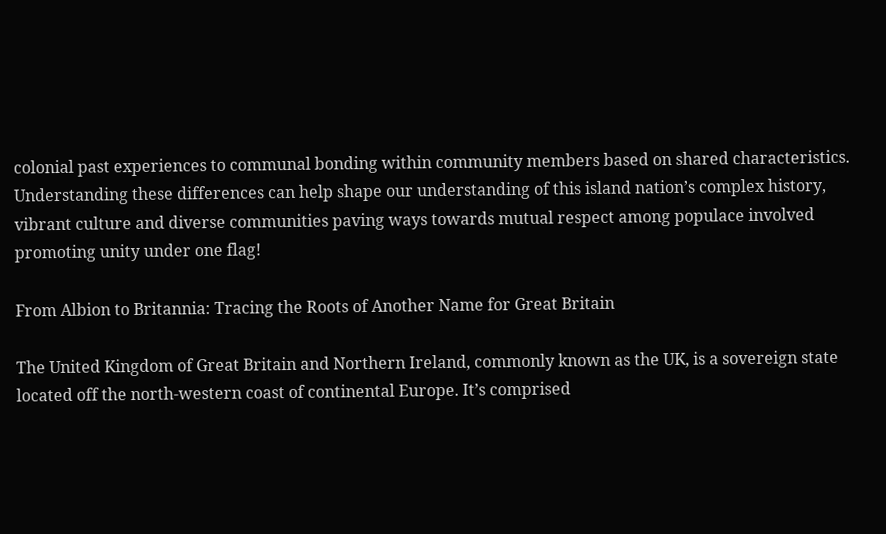colonial past experiences to communal bonding within community members based on shared characteristics. Understanding these differences can help shape our understanding of this island nation’s complex history, vibrant culture and diverse communities paving ways towards mutual respect among populace involved promoting unity under one flag!

From Albion to Britannia: Tracing the Roots of Another Name for Great Britain

The United Kingdom of Great Britain and Northern Ireland, commonly known as the UK, is a sovereign state located off the north-western coast of continental Europe. It’s comprised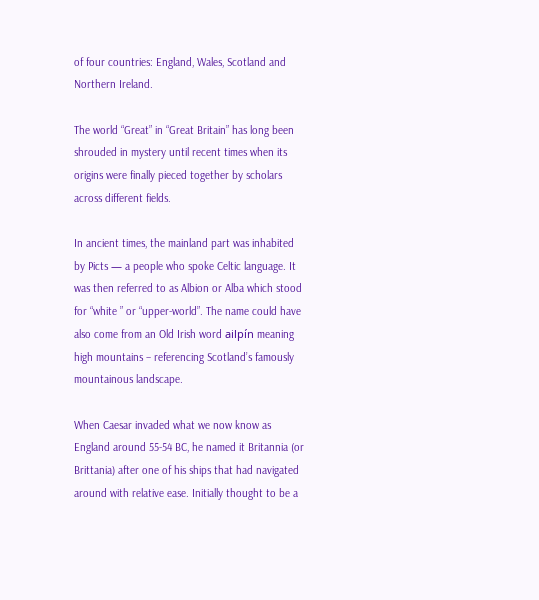of four countries: England, Wales, Scotland and Northern Ireland.

The world “Great” in “Great Britain” has long been shrouded in mystery until recent times when its origins were finally pieced together by scholars across different fields.

In ancient times, the mainland part was inhabited by Picts — a people who spoke Celtic language. It was then referred to as Albion or Alba which stood for “white ” or “upper-world”. The name could have also come from an Old Irish word ailpín meaning high mountains – referencing Scotland’s famously mountainous landscape.

When Caesar invaded what we now know as England around 55-54 BC, he named it Britannia (or Brittania) after one of his ships that had navigated around with relative ease. Initially thought to be a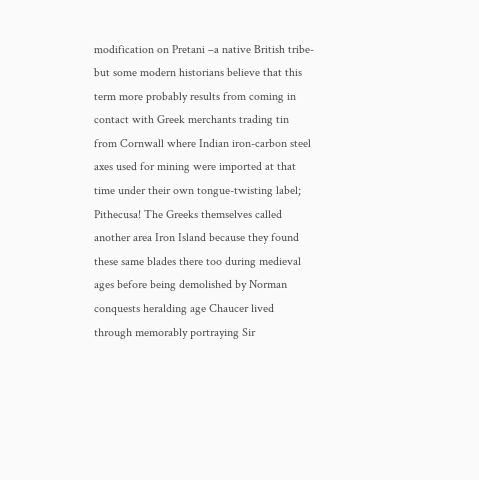modification on Pretani –a native British tribe- but some modern historians believe that this term more probably results from coming in contact with Greek merchants trading tin from Cornwall where Indian iron-carbon steel axes used for mining were imported at that time under their own tongue-twisting label; Pithecusa! The Greeks themselves called another area Iron Island because they found these same blades there too during medieval ages before being demolished by Norman conquests heralding age Chaucer lived through memorably portraying Sir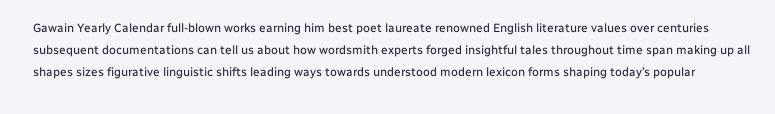Gawain Yearly Calendar full-blown works earning him best poet laureate renowned English literature values over centuries subsequent documentations can tell us about how wordsmith experts forged insightful tales throughout time span making up all shapes sizes figurative linguistic shifts leading ways towards understood modern lexicon forms shaping today’s popular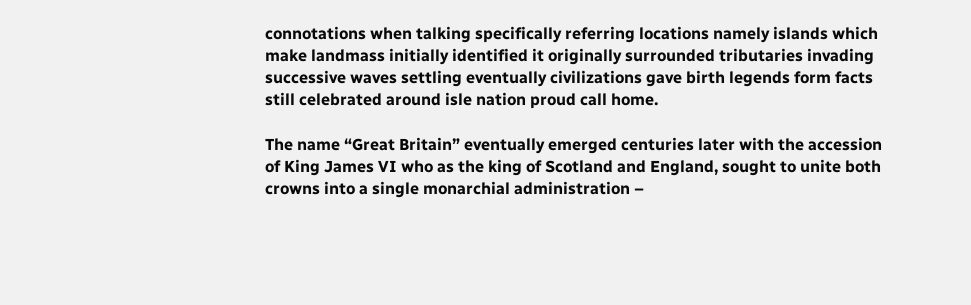connotations when talking specifically referring locations namely islands which make landmass initially identified it originally surrounded tributaries invading successive waves settling eventually civilizations gave birth legends form facts still celebrated around isle nation proud call home.

The name “Great Britain” eventually emerged centuries later with the accession of King James VI who as the king of Scotland and England, sought to unite both crowns into a single monarchial administration –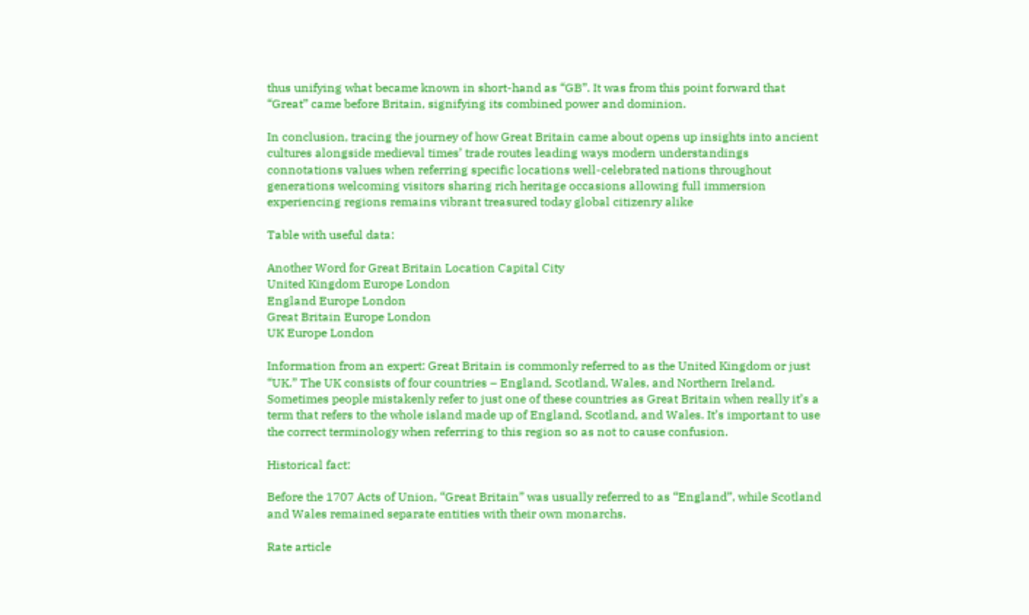thus unifying what became known in short-hand as “GB”. It was from this point forward that “Great” came before Britain, signifying its combined power and dominion.

In conclusion, tracing the journey of how Great Britain came about opens up insights into ancient cultures alongside medieval times’ trade routes leading ways modern understandings connotations values when referring specific locations well-celebrated nations throughout generations welcoming visitors sharing rich heritage occasions allowing full immersion experiencing regions remains vibrant treasured today global citizenry alike

Table with useful data:

Another Word for Great Britain Location Capital City
United Kingdom Europe London
England Europe London
Great Britain Europe London
UK Europe London

Information from an expert: Great Britain is commonly referred to as the United Kingdom or just “UK.” The UK consists of four countries – England, Scotland, Wales, and Northern Ireland. Sometimes people mistakenly refer to just one of these countries as Great Britain when really it’s a term that refers to the whole island made up of England, Scotland, and Wales. It’s important to use the correct terminology when referring to this region so as not to cause confusion.

Historical fact:

Before the 1707 Acts of Union, “Great Britain” was usually referred to as “England”, while Scotland and Wales remained separate entities with their own monarchs.

Rate article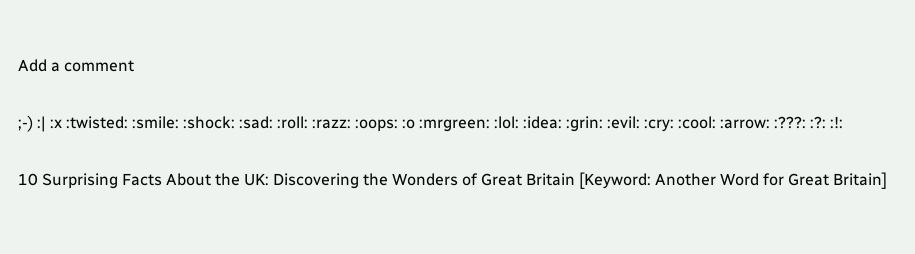Add a comment

;-) :| :x :twisted: :smile: :shock: :sad: :roll: :razz: :oops: :o :mrgreen: :lol: :idea: :grin: :evil: :cry: :cool: :arrow: :???: :?: :!:

10 Surprising Facts About the UK: Discovering the Wonders of Great Britain [Keyword: Another Word for Great Britain]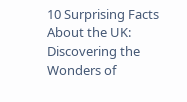10 Surprising Facts About the UK: Discovering the Wonders of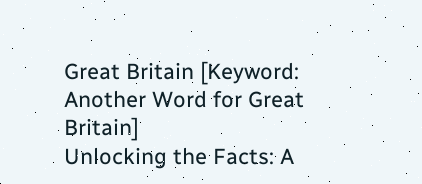Great Britain [Keyword: Another Word for Great Britain]
Unlocking the Facts: A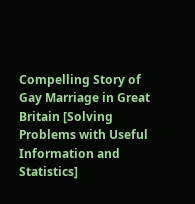Compelling Story of Gay Marriage in Great Britain [Solving Problems with Useful Information and Statistics]